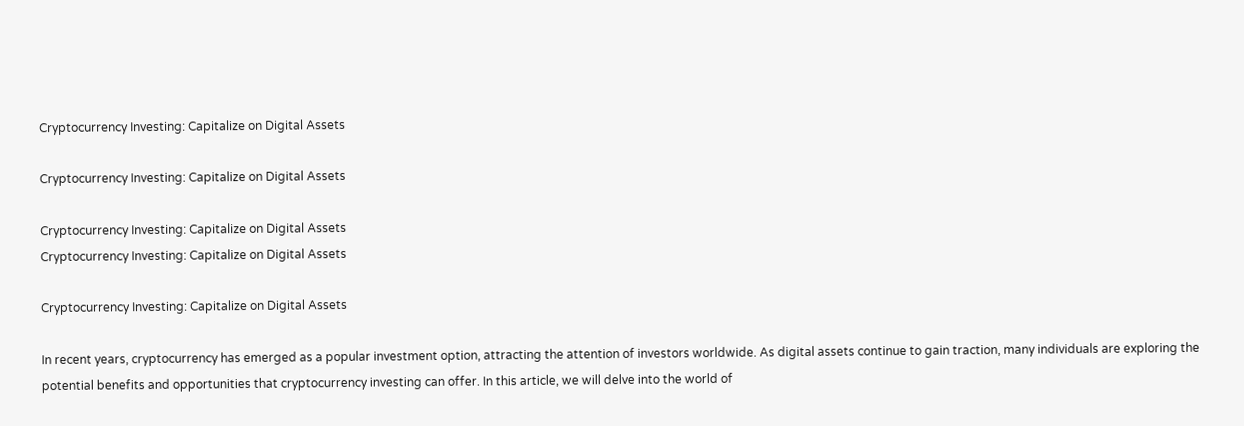Cryptocurrency Investing: Capitalize on Digital Assets

Cryptocurrency Investing: Capitalize on Digital Assets

Cryptocurrency Investing: Capitalize on Digital Assets
Cryptocurrency Investing: Capitalize on Digital Assets

Cryptocurrency Investing: Capitalize on Digital Assets

In recent years, cryptocurrency has emerged as a popular investment option, attracting the attention of investors worldwide. As digital assets continue to gain traction, many individuals are exploring the potential benefits and opportunities that cryptocurrency investing can offer. In this article, we will delve into the world of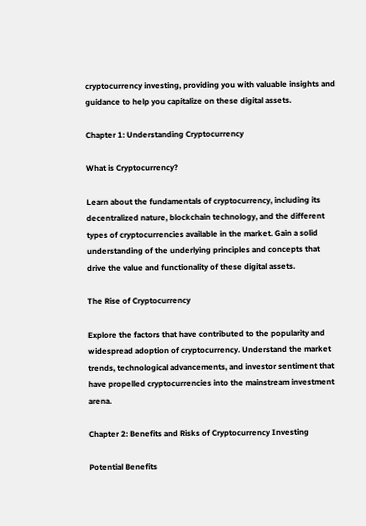cryptocurrency investing, providing you with valuable insights and guidance to help you capitalize on these digital assets.

Chapter 1: Understanding Cryptocurrency

What is Cryptocurrency?

Learn about the fundamentals of cryptocurrency, including its decentralized nature, blockchain technology, and the different types of cryptocurrencies available in the market. Gain a solid understanding of the underlying principles and concepts that drive the value and functionality of these digital assets.

The Rise of Cryptocurrency

Explore the factors that have contributed to the popularity and widespread adoption of cryptocurrency. Understand the market trends, technological advancements, and investor sentiment that have propelled cryptocurrencies into the mainstream investment arena.

Chapter 2: Benefits and Risks of Cryptocurrency Investing

Potential Benefits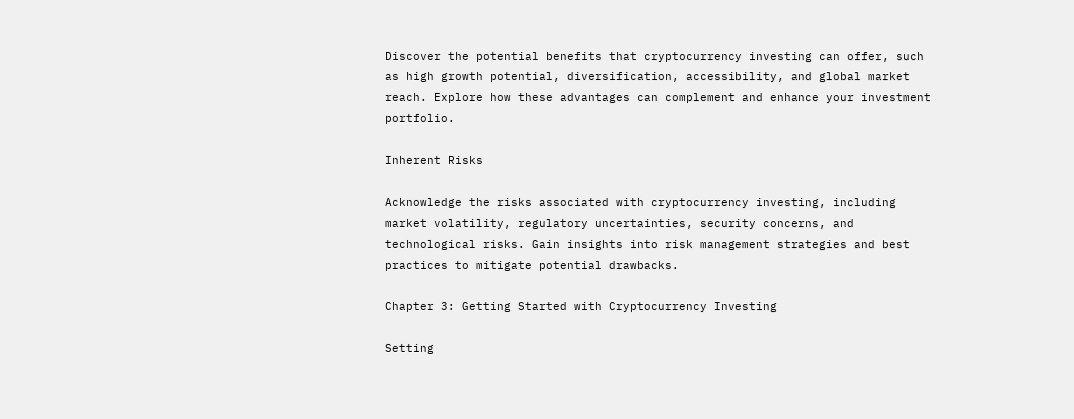Discover the potential benefits that cryptocurrency investing can offer, such as high growth potential, diversification, accessibility, and global market reach. Explore how these advantages can complement and enhance your investment portfolio.

Inherent Risks

Acknowledge the risks associated with cryptocurrency investing, including market volatility, regulatory uncertainties, security concerns, and technological risks. Gain insights into risk management strategies and best practices to mitigate potential drawbacks.

Chapter 3: Getting Started with Cryptocurrency Investing

Setting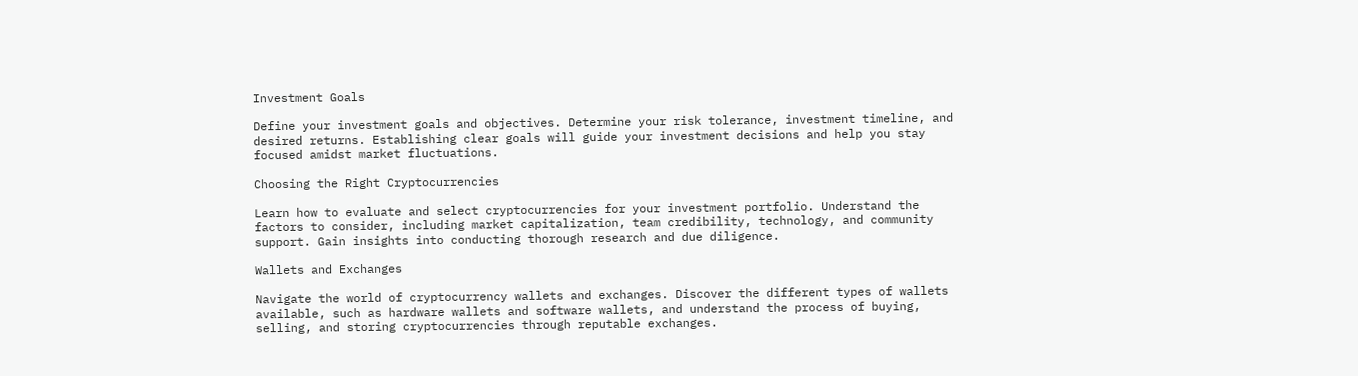Investment Goals

Define your investment goals and objectives. Determine your risk tolerance, investment timeline, and desired returns. Establishing clear goals will guide your investment decisions and help you stay focused amidst market fluctuations.

Choosing the Right Cryptocurrencies

Learn how to evaluate and select cryptocurrencies for your investment portfolio. Understand the factors to consider, including market capitalization, team credibility, technology, and community support. Gain insights into conducting thorough research and due diligence.

Wallets and Exchanges

Navigate the world of cryptocurrency wallets and exchanges. Discover the different types of wallets available, such as hardware wallets and software wallets, and understand the process of buying, selling, and storing cryptocurrencies through reputable exchanges.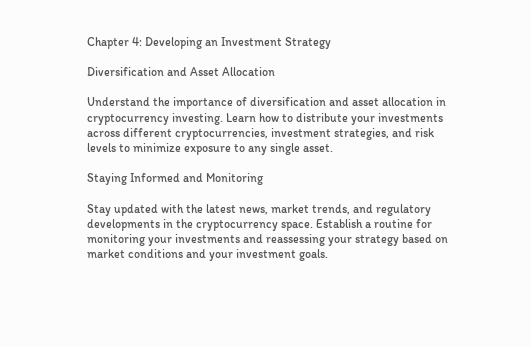Chapter 4: Developing an Investment Strategy

Diversification and Asset Allocation

Understand the importance of diversification and asset allocation in cryptocurrency investing. Learn how to distribute your investments across different cryptocurrencies, investment strategies, and risk levels to minimize exposure to any single asset.

Staying Informed and Monitoring

Stay updated with the latest news, market trends, and regulatory developments in the cryptocurrency space. Establish a routine for monitoring your investments and reassessing your strategy based on market conditions and your investment goals.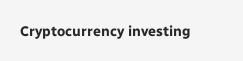Cryptocurrency investing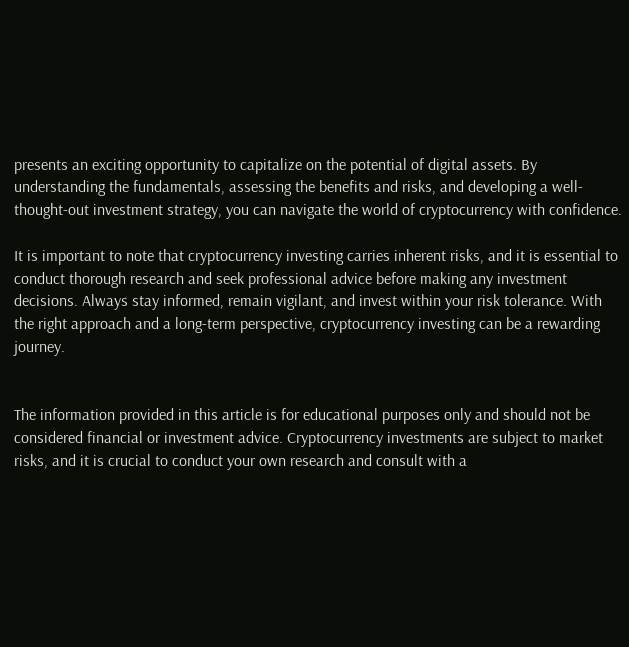presents an exciting opportunity to capitalize on the potential of digital assets. By understanding the fundamentals, assessing the benefits and risks, and developing a well-thought-out investment strategy, you can navigate the world of cryptocurrency with confidence.

It is important to note that cryptocurrency investing carries inherent risks, and it is essential to conduct thorough research and seek professional advice before making any investment decisions. Always stay informed, remain vigilant, and invest within your risk tolerance. With the right approach and a long-term perspective, cryptocurrency investing can be a rewarding journey.


The information provided in this article is for educational purposes only and should not be considered financial or investment advice. Cryptocurrency investments are subject to market risks, and it is crucial to conduct your own research and consult with a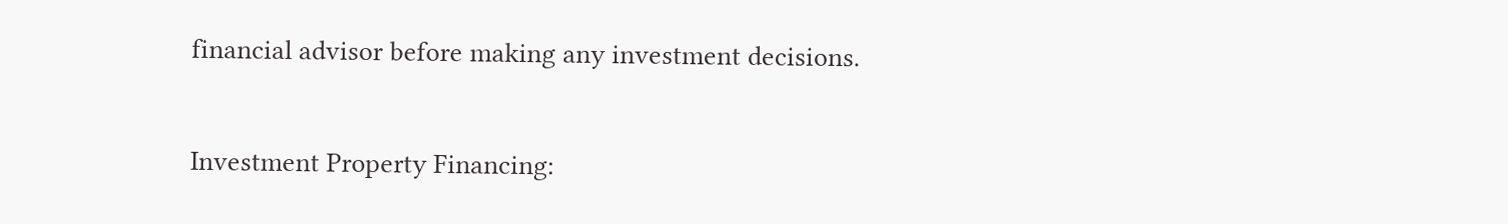financial advisor before making any investment decisions.

Investment Property Financing: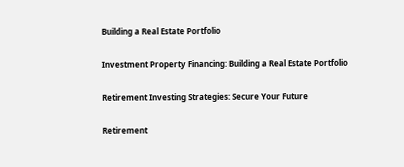Building a Real Estate Portfolio

Investment Property Financing: Building a Real Estate Portfolio

Retirement Investing Strategies: Secure Your Future

Retirement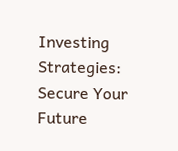Investing Strategies: Secure Your Future